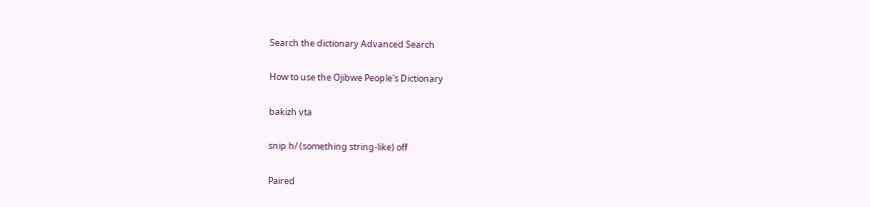Search the dictionary Advanced Search

How to use the Ojibwe People's Dictionary

bakizh vta

snip h/ (something string-like) off

Paired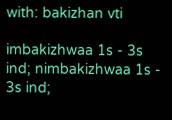with: bakizhan vti

imbakizhwaa 1s - 3s ind; nimbakizhwaa 1s - 3s ind;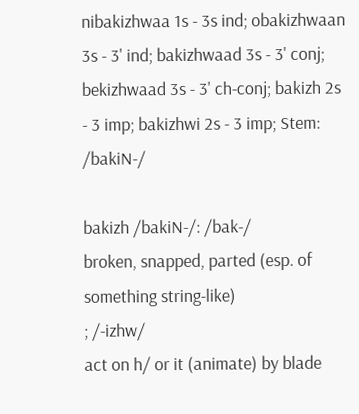nibakizhwaa 1s - 3s ind; obakizhwaan 3s - 3' ind; bakizhwaad 3s - 3' conj; bekizhwaad 3s - 3' ch-conj; bakizh 2s - 3 imp; bakizhwi 2s - 3 imp; Stem: /bakiN-/

bakizh /bakiN-/: /bak-/
broken, snapped, parted (esp. of something string-like)
; /-izhw/
act on h/ or it (animate) by blade